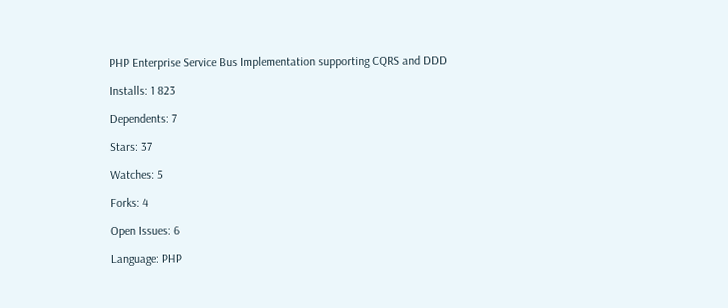PHP Enterprise Service Bus Implementation supporting CQRS and DDD

Installs: 1 823

Dependents: 7

Stars: 37

Watches: 5

Forks: 4

Open Issues: 6

Language: PHP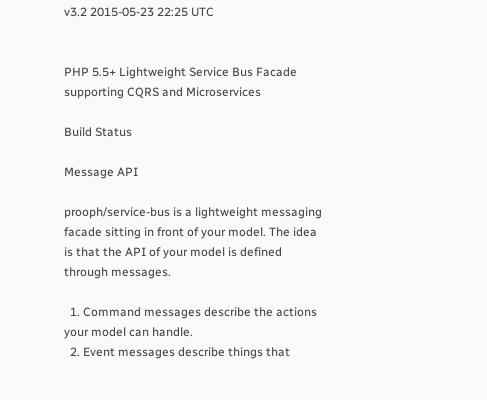v3.2 2015-05-23 22:25 UTC


PHP 5.5+ Lightweight Service Bus Facade supporting CQRS and Microservices

Build Status

Message API

prooph/service-bus is a lightweight messaging facade sitting in front of your model. The idea is that the API of your model is defined through messages.

  1. Command messages describe the actions your model can handle.
  2. Event messages describe things that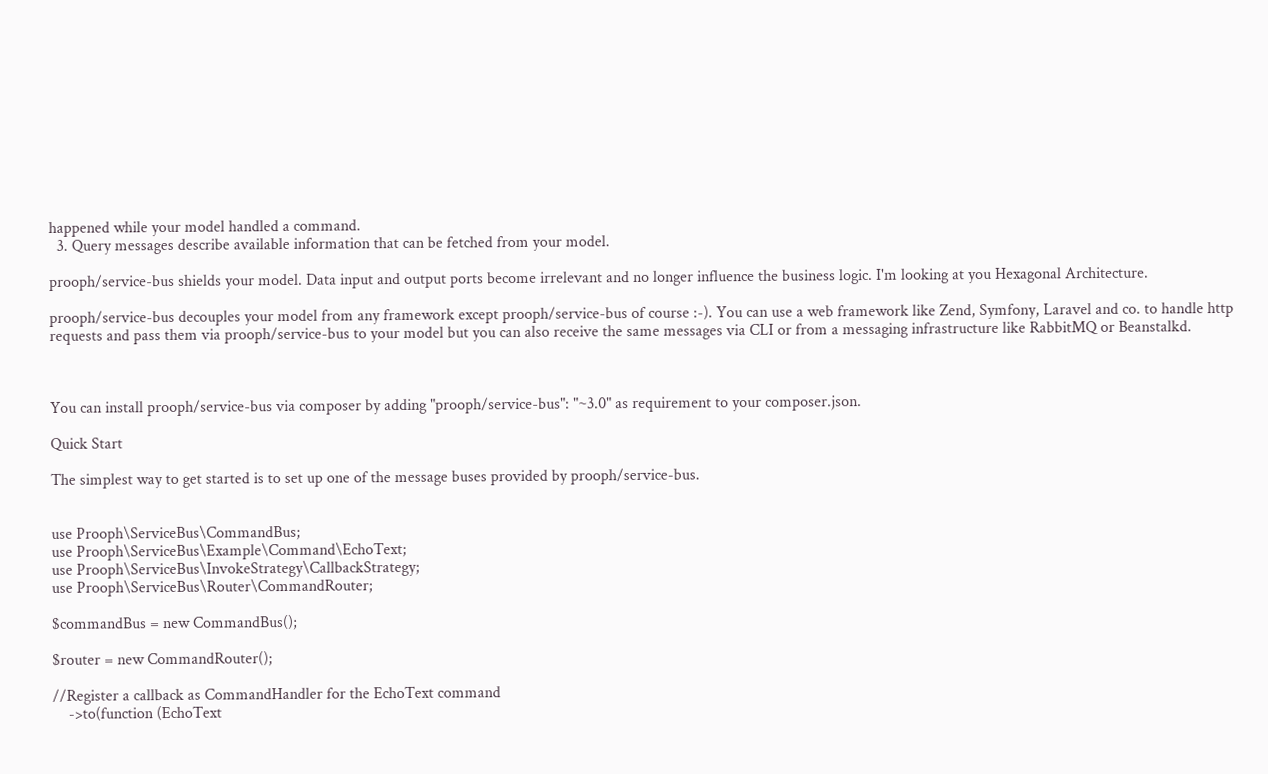happened while your model handled a command.
  3. Query messages describe available information that can be fetched from your model.

prooph/service-bus shields your model. Data input and output ports become irrelevant and no longer influence the business logic. I'm looking at you Hexagonal Architecture.

prooph/service-bus decouples your model from any framework except prooph/service-bus of course :-). You can use a web framework like Zend, Symfony, Laravel and co. to handle http requests and pass them via prooph/service-bus to your model but you can also receive the same messages via CLI or from a messaging infrastructure like RabbitMQ or Beanstalkd.



You can install prooph/service-bus via composer by adding "prooph/service-bus": "~3.0" as requirement to your composer.json.

Quick Start

The simplest way to get started is to set up one of the message buses provided by prooph/service-bus.


use Prooph\ServiceBus\CommandBus;
use Prooph\ServiceBus\Example\Command\EchoText;
use Prooph\ServiceBus\InvokeStrategy\CallbackStrategy;
use Prooph\ServiceBus\Router\CommandRouter;

$commandBus = new CommandBus();

$router = new CommandRouter();

//Register a callback as CommandHandler for the EchoText command
    ->to(function (EchoText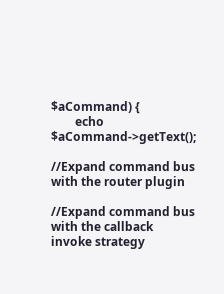$aCommand) {
        echo $aCommand->getText();

//Expand command bus with the router plugin

//Expand command bus with the callback invoke strategy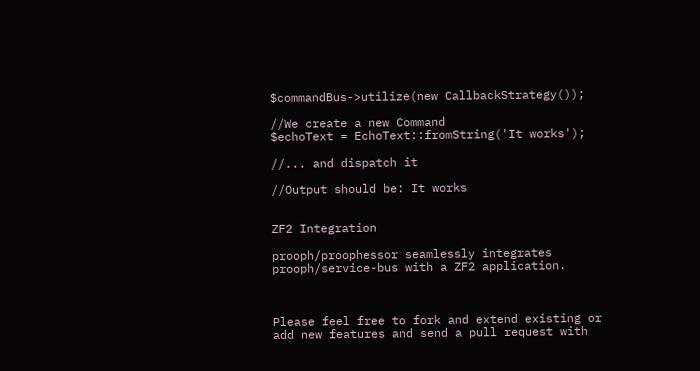$commandBus->utilize(new CallbackStrategy());

//We create a new Command
$echoText = EchoText::fromString('It works');

//... and dispatch it

//Output should be: It works


ZF2 Integration

prooph/proophessor seamlessly integrates prooph/service-bus with a ZF2 application.



Please feel free to fork and extend existing or add new features and send a pull request with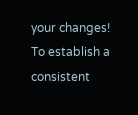your changes! To establish a consistent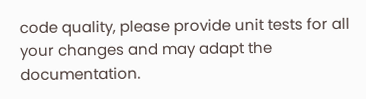code quality, please provide unit tests for all your changes and may adapt the documentation.